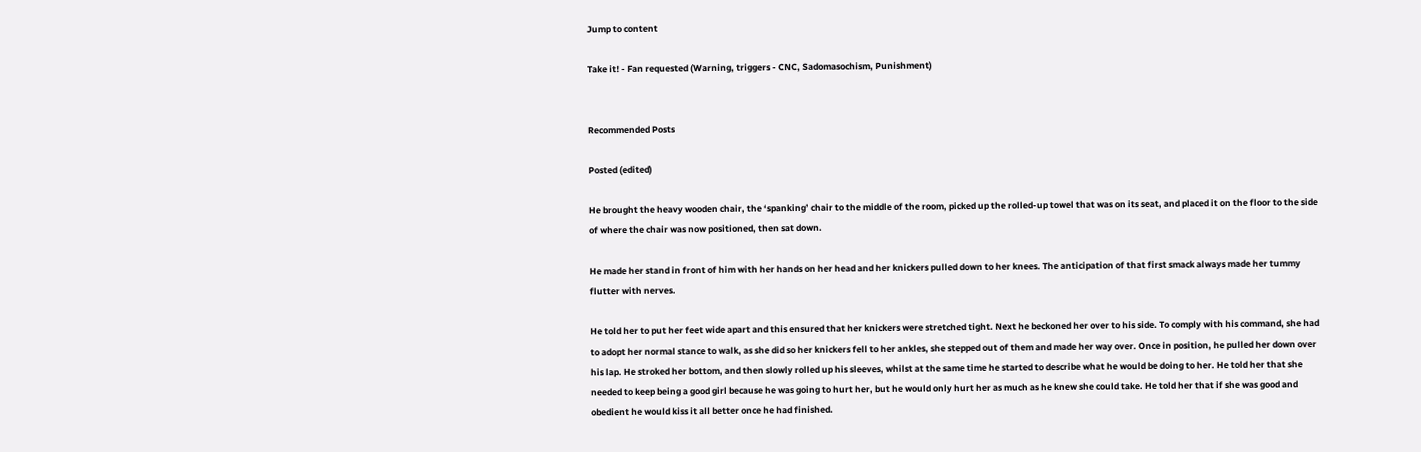Jump to content

Take it! - Fan requested (Warning, triggers - CNC, Sadomasochism, Punishment)


Recommended Posts

Posted (edited)

He brought the heavy wooden chair, the ‘spanking’ chair to the middle of the room, picked up the rolled-up towel that was on its seat, and placed it on the floor to the side of where the chair was now positioned, then sat down.

He made her stand in front of him with her hands on her head and her knickers pulled down to her knees. The anticipation of that first smack always made her tummy flutter with nerves.

He told her to put her feet wide apart and this ensured that her knickers were stretched tight. Next he beckoned her over to his side. To comply with his command, she had to adopt her normal stance to walk, as she did so her knickers fell to her ankles, she stepped out of them and made her way over. Once in position, he pulled her down over his lap. He stroked her bottom, and then slowly rolled up his sleeves, whilst at the same time he started to describe what he would be doing to her. He told her that she needed to keep being a good girl because he was going to hurt her, but he would only hurt her as much as he knew she could take. He told her that if she was good and obedient he would kiss it all better once he had finished.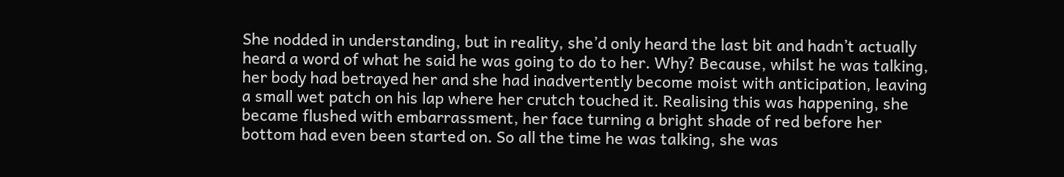She nodded in understanding, but in reality, she’d only heard the last bit and hadn’t actually heard a word of what he said he was going to do to her. Why? Because, whilst he was talking, her body had betrayed her and she had inadvertently become moist with anticipation, leaving a small wet patch on his lap where her crutch touched it. Realising this was happening, she became flushed with embarrassment, her face turning a bright shade of red before her bottom had even been started on. So all the time he was talking, she was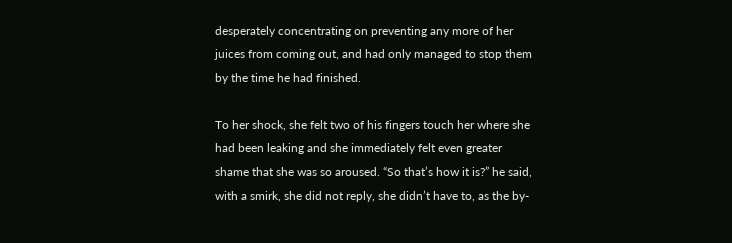desperately concentrating on preventing any more of her juices from coming out, and had only managed to stop them by the time he had finished.

To her shock, she felt two of his fingers touch her where she had been leaking and she immediately felt even greater shame that she was so aroused. “So that’s how it is?” he said, with a smirk, she did not reply, she didn’t have to, as the by-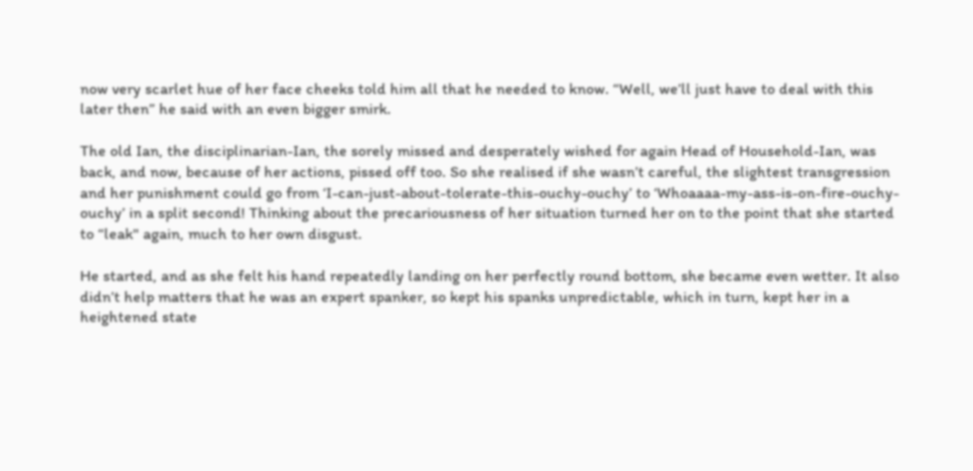now very scarlet hue of her face cheeks told him all that he needed to know. “Well, we’ll just have to deal with this later then” he said with an even bigger smirk.

The old Ian, the disciplinarian-Ian, the sorely missed and desperately wished for again Head of Household-Ian, was back, and now, because of her actions, pissed off too. So she realised if she wasn’t careful, the slightest transgression and her punishment could go from ‘I-can-just-about-tolerate-this-ouchy-ouchy’ to ‘Whoaaaa-my-ass-is-on-fire-ouchy-ouchy’ in a split second! Thinking about the precariousness of her situation turned her on to the point that she started to “leak" again, much to her own disgust.

He started, and as she felt his hand repeatedly landing on her perfectly round bottom, she became even wetter. It also didn’t help matters that he was an expert spanker, so kept his spanks unpredictable, which in turn, kept her in a heightened state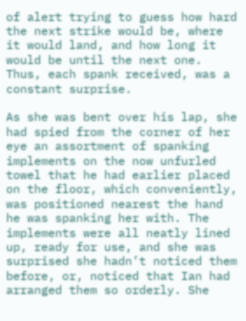of alert trying to guess how hard the next strike would be, where it would land, and how long it would be until the next one. Thus, each spank received, was a constant surprise.

As she was bent over his lap, she had spied from the corner of her eye an assortment of spanking implements on the now unfurled towel that he had earlier placed on the floor, which conveniently, was positioned nearest the hand he was spanking her with. The implements were all neatly lined up, ready for use, and she was surprised she hadn’t noticed them before, or, noticed that Ian had arranged them so orderly. She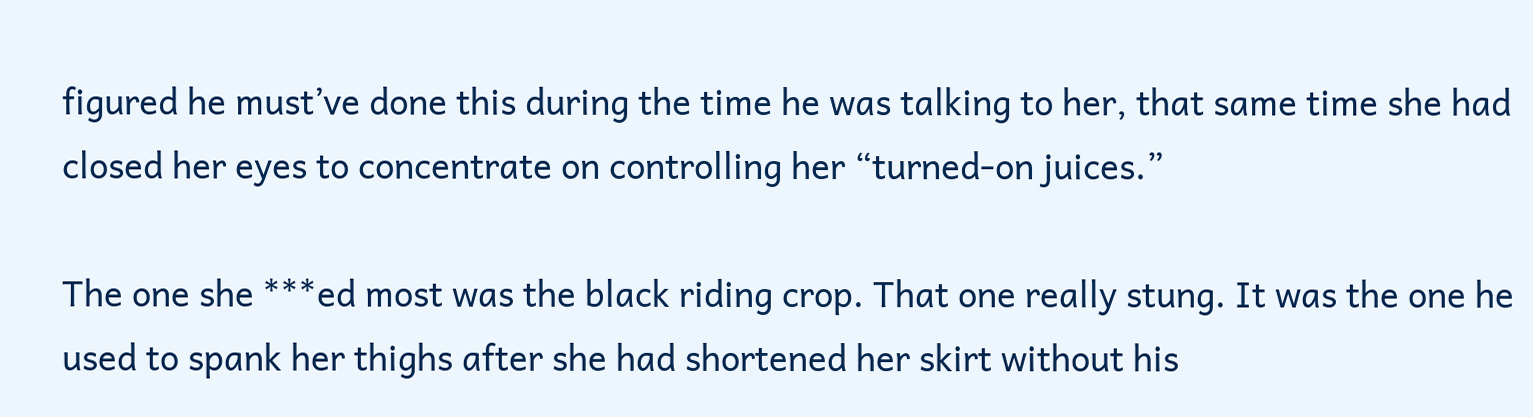figured he must’ve done this during the time he was talking to her, that same time she had closed her eyes to concentrate on controlling her “turned-on juices.”

The one she ***ed most was the black riding crop. That one really stung. It was the one he used to spank her thighs after she had shortened her skirt without his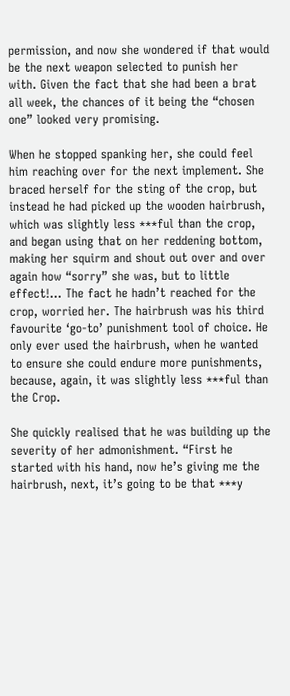permission, and now she wondered if that would be the next weapon selected to punish her with. Given the fact that she had been a brat all week, the chances of it being the “chosen one” looked very promising.

When he stopped spanking her, she could feel him reaching over for the next implement. She braced herself for the sting of the crop, but instead he had picked up the wooden hairbrush, which was slightly less ***ful than the crop, and began using that on her reddening bottom, making her squirm and shout out over and over again how “sorry” she was, but to little effect!... The fact he hadn’t reached for the crop, worried her. The hairbrush was his third favourite ‘go-to’ punishment tool of choice. He only ever used the hairbrush, when he wanted to ensure she could endure more punishments, because, again, it was slightly less ***ful than the Crop.

She quickly realised that he was building up the severity of her admonishment. “First he started with his hand, now he’s giving me the hairbrush, next, it’s going to be that ***y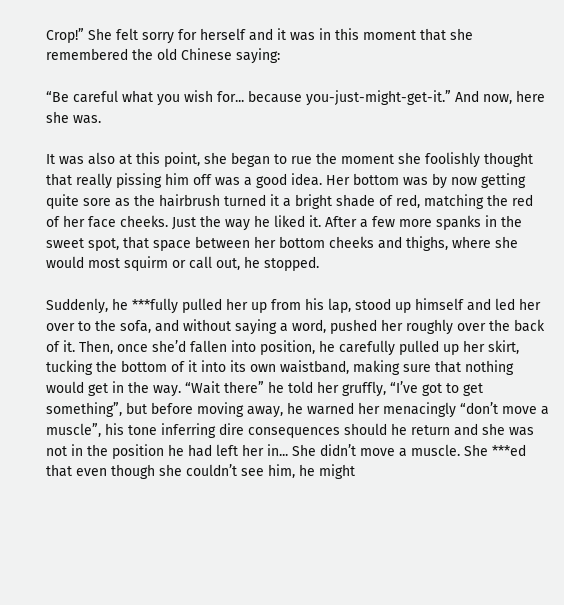Crop!” She felt sorry for herself and it was in this moment that she remembered the old Chinese saying:

“Be careful what you wish for... because you-just-might-get-it.” And now, here she was.

It was also at this point, she began to rue the moment she foolishly thought that really pissing him off was a good idea. Her bottom was by now getting quite sore as the hairbrush turned it a bright shade of red, matching the red of her face cheeks. Just the way he liked it. After a few more spanks in the sweet spot, that space between her bottom cheeks and thighs, where she would most squirm or call out, he stopped.

Suddenly, he ***fully pulled her up from his lap, stood up himself and led her over to the sofa, and without saying a word, pushed her roughly over the back of it. Then, once she’d fallen into position, he carefully pulled up her skirt, tucking the bottom of it into its own waistband, making sure that nothing would get in the way. “Wait there” he told her gruffly, “I’ve got to get something”, but before moving away, he warned her menacingly “don’t move a muscle”, his tone inferring dire consequences should he return and she was not in the position he had left her in... She didn’t move a muscle. She ***ed that even though she couldn’t see him, he might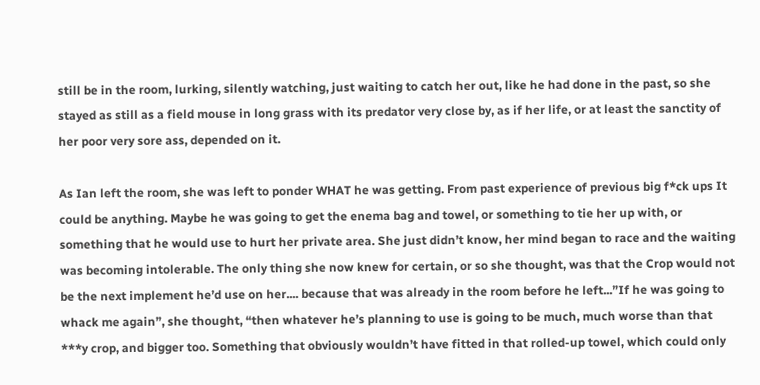still be in the room, lurking, silently watching, just waiting to catch her out, like he had done in the past, so she stayed as still as a field mouse in long grass with its predator very close by, as if her life, or at least the sanctity of her poor very sore ass, depended on it.

As Ian left the room, she was left to ponder WHAT he was getting. From past experience of previous big f*ck ups It could be anything. Maybe he was going to get the enema bag and towel, or something to tie her up with, or something that he would use to hurt her private area. She just didn’t know, her mind began to race and the waiting was becoming intolerable. The only thing she now knew for certain, or so she thought, was that the Crop would not be the next implement he’d use on her.... because that was already in the room before he left...”If he was going to whack me again”, she thought, “then whatever he’s planning to use is going to be much, much worse than that ***y crop, and bigger too. Something that obviously wouldn’t have fitted in that rolled-up towel, which could only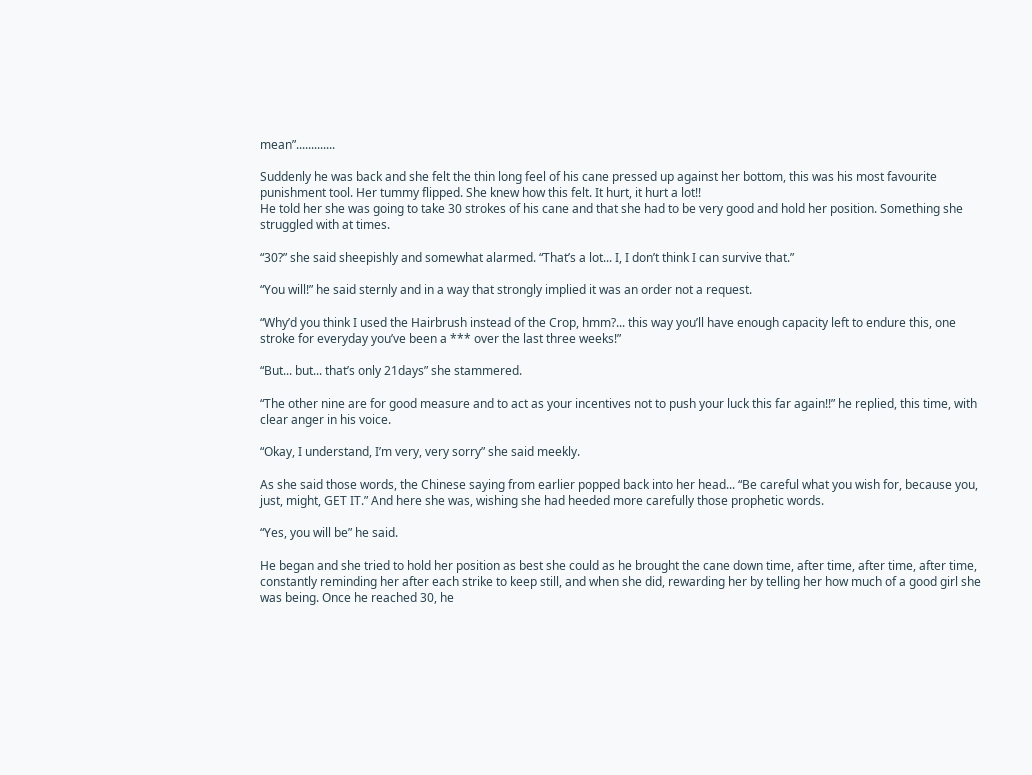mean”.............

Suddenly he was back and she felt the thin long feel of his cane pressed up against her bottom, this was his most favourite punishment tool. Her tummy flipped. She knew how this felt. It hurt, it hurt a lot!!
He told her she was going to take 30 strokes of his cane and that she had to be very good and hold her position. Something she struggled with at times.

“30?” she said sheepishly and somewhat alarmed. “That’s a lot... I, I don’t think I can survive that.”

“You will!” he said sternly and in a way that strongly implied it was an order not a request.

“Why’d you think I used the Hairbrush instead of the Crop, hmm?... this way you’ll have enough capacity left to endure this, one stroke for everyday you’ve been a *** over the last three weeks!”

“But... but... that’s only 21days” she stammered.

“The other nine are for good measure and to act as your incentives not to push your luck this far again!!” he replied, this time, with clear anger in his voice.

“Okay, I understand, I’m very, very sorry” she said meekly.

As she said those words, the Chinese saying from earlier popped back into her head... “Be careful what you wish for, because you, just, might, GET IT.” And here she was, wishing she had heeded more carefully those prophetic words.

“Yes, you will be” he said.

He began and she tried to hold her position as best she could as he brought the cane down time, after time, after time, after time, constantly reminding her after each strike to keep still, and when she did, rewarding her by telling her how much of a good girl she was being. Once he reached 30, he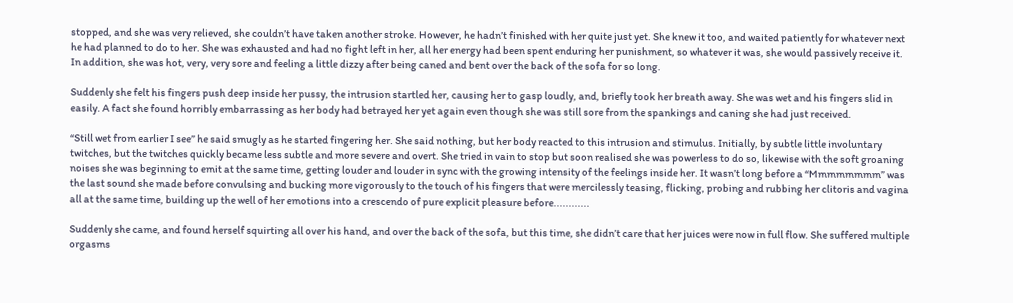stopped, and she was very relieved, she couldn’t have taken another stroke. However, he hadn’t finished with her quite just yet. She knew it too, and waited patiently for whatever next he had planned to do to her. She was exhausted and had no fight left in her, all her energy had been spent enduring her punishment, so whatever it was, she would passively receive it. In addition, she was hot, very, very sore and feeling a little dizzy after being caned and bent over the back of the sofa for so long.

Suddenly she felt his fingers push deep inside her pussy, the intrusion startled her, causing her to gasp loudly, and, briefly took her breath away. She was wet and his fingers slid in easily. A fact she found horribly embarrassing as her body had betrayed her yet again even though she was still sore from the spankings and caning she had just received.

“Still wet from earlier I see” he said smugly as he started fingering her. She said nothing, but her body reacted to this intrusion and stimulus. Initially, by subtle little involuntary twitches, but the twitches quickly became less subtle and more severe and overt. She tried in vain to stop but soon realised she was powerless to do so, likewise with the soft groaning noises she was beginning to emit at the same time, getting louder and louder in sync with the growing intensity of the feelings inside her. It wasn’t long before a “Mmmmmmmm” was the last sound she made before convulsing and bucking more vigorously to the touch of his fingers that were mercilessly teasing, flicking, probing and rubbing her clitoris and vagina all at the same time, building up the well of her emotions into a crescendo of pure explicit pleasure before............

Suddenly she came, and found herself squirting all over his hand, and over the back of the sofa, but this time, she didn’t care that her juices were now in full flow. She suffered multiple orgasms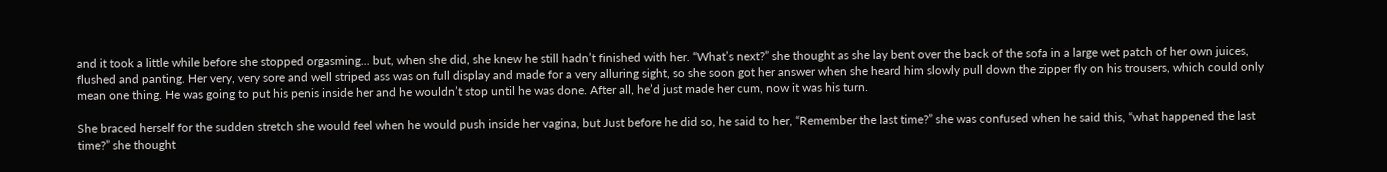and it took a little while before she stopped orgasming... but, when she did, she knew he still hadn’t finished with her. “What’s next?” she thought as she lay bent over the back of the sofa in a large wet patch of her own juices, flushed and panting. Her very, very sore and well striped ass was on full display and made for a very alluring sight, so she soon got her answer when she heard him slowly pull down the zipper fly on his trousers, which could only mean one thing. He was going to put his penis inside her and he wouldn’t stop until he was done. After all, he’d just made her cum, now it was his turn.

She braced herself for the sudden stretch she would feel when he would push inside her vagina, but Just before he did so, he said to her, “Remember the last time?” she was confused when he said this, “what happened the last time?” she thought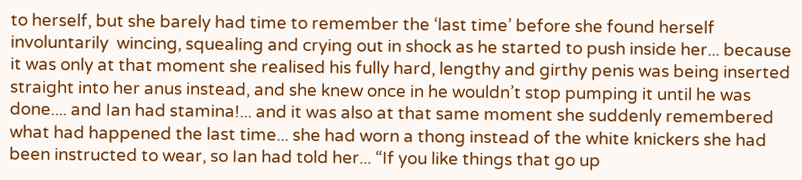to herself, but she barely had time to remember the ‘last time’ before she found herself involuntarily  wincing, squealing and crying out in shock as he started to push inside her... because it was only at that moment she realised his fully hard, lengthy and girthy penis was being inserted straight into her anus instead, and she knew once in he wouldn’t stop pumping it until he was done.... and Ian had stamina!... and it was also at that same moment she suddenly remembered what had happened the last time... she had worn a thong instead of the white knickers she had been instructed to wear, so Ian had told her... “If you like things that go up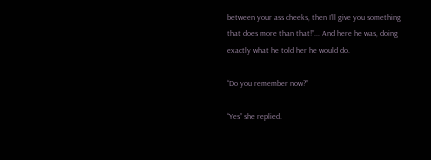between your ass cheeks, then I’ll give you something that does more than that!”... And here he was, doing exactly what he told her he would do.

“Do you remember now?”

“Yes” she replied.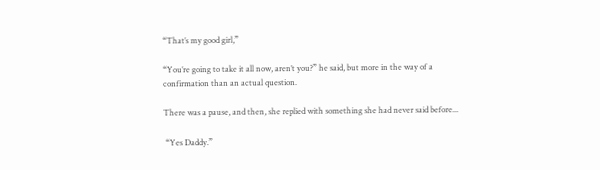“That’s my good girl,”

“You’re going to take it all now, aren’t you?” he said, but more in the way of a confirmation than an actual question.

There was a pause, and then, she replied with something she had never said before...

 “Yes Daddy.”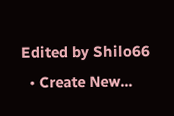Edited by Shilo66
  • Create New...